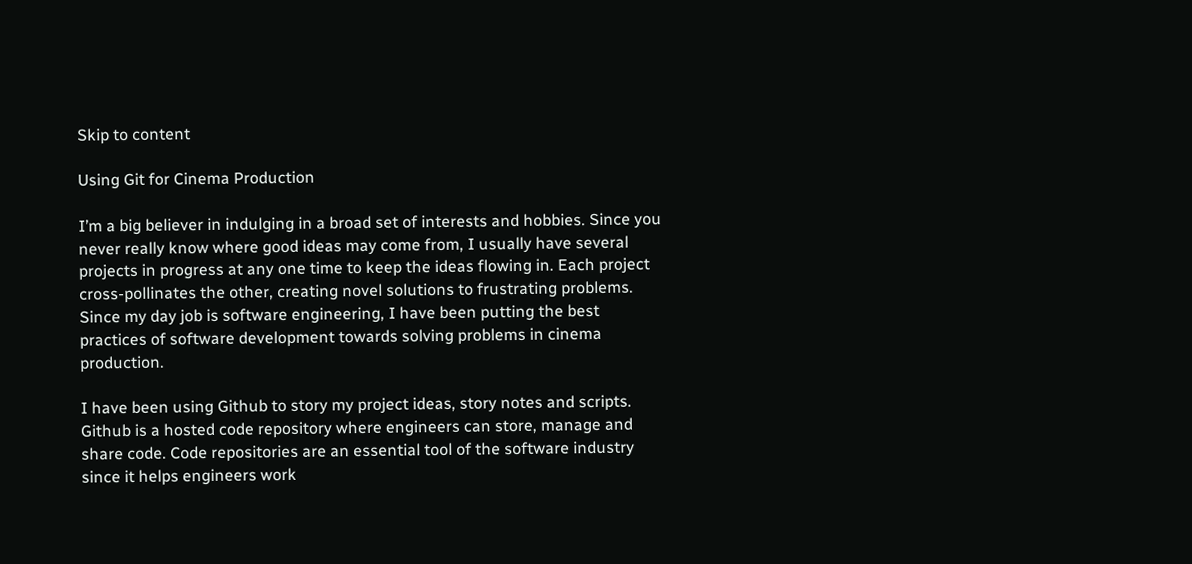Skip to content

Using Git for Cinema Production

I’m a big believer in indulging in a broad set of interests and hobbies. Since you never really know where good ideas may come from, I usually have several projects in progress at any one time to keep the ideas flowing in. Each project cross-pollinates the other, creating novel solutions to frustrating problems. Since my day job is software engineering, I have been putting the best practices of software development towards solving problems in cinema production.

I have been using Github to story my project ideas, story notes and scripts. Github is a hosted code repository where engineers can store, manage and share code. Code repositories are an essential tool of the software industry since it helps engineers work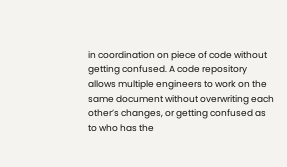in coordination on piece of code without getting confused. A code repository allows multiple engineers to work on the same document without overwriting each other’s changes, or getting confused as to who has the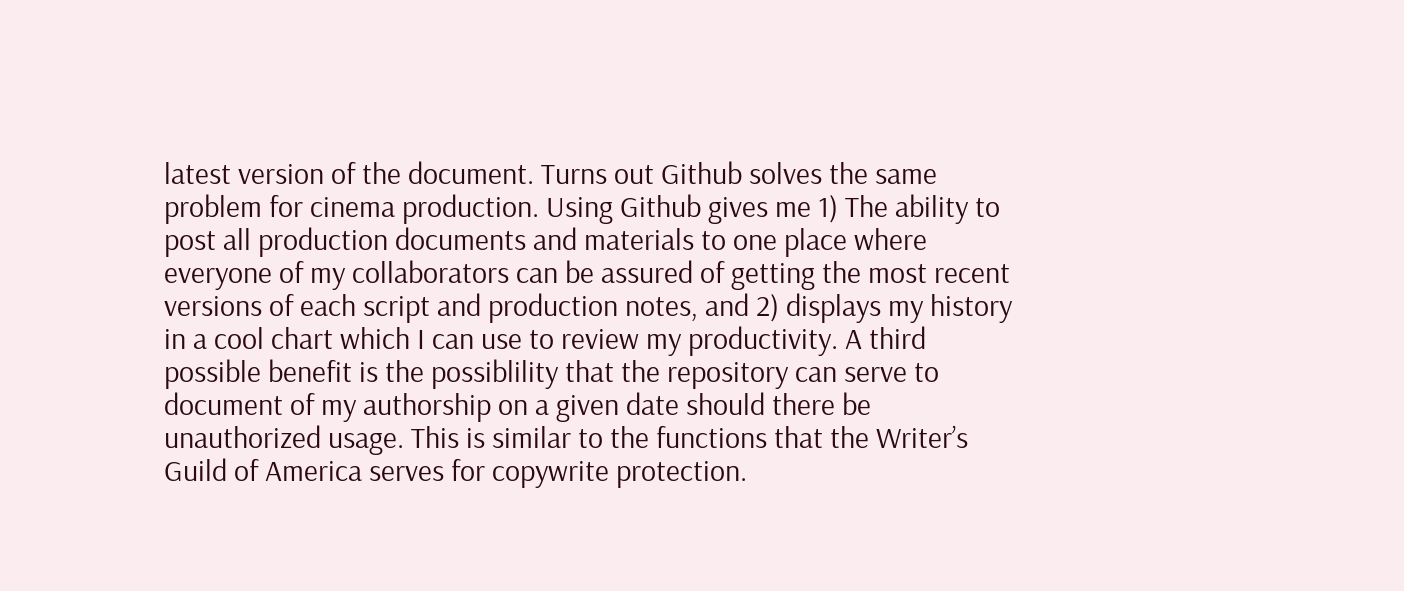latest version of the document. Turns out Github solves the same problem for cinema production. Using Github gives me 1) The ability to post all production documents and materials to one place where everyone of my collaborators can be assured of getting the most recent versions of each script and production notes, and 2) displays my history in a cool chart which I can use to review my productivity. A third possible benefit is the possiblility that the repository can serve to document of my authorship on a given date should there be unauthorized usage. This is similar to the functions that the Writer’s Guild of America serves for copywrite protection.